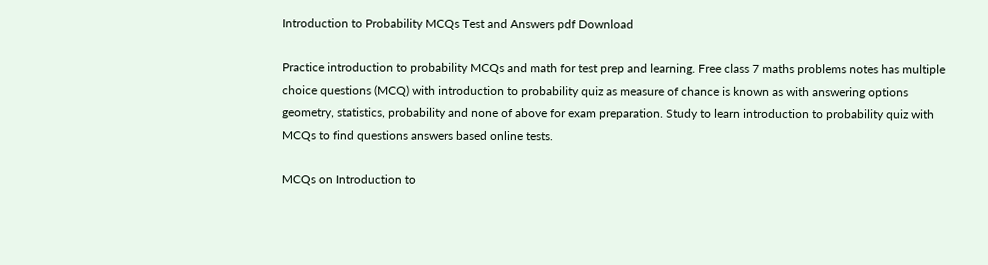Introduction to Probability MCQs Test and Answers pdf Download

Practice introduction to probability MCQs and math for test prep and learning. Free class 7 maths problems notes has multiple choice questions (MCQ) with introduction to probability quiz as measure of chance is known as with answering options geometry, statistics, probability and none of above for exam preparation. Study to learn introduction to probability quiz with MCQs to find questions answers based online tests.

MCQs on Introduction to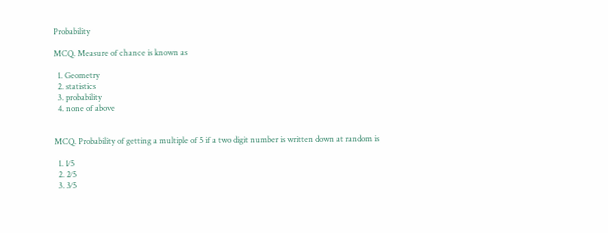Probability

MCQ. Measure of chance is known as

  1. Geometry
  2. statistics
  3. probability
  4. none of above


MCQ. Probability of getting a multiple of 5 if a two digit number is written down at random is

  1. 1⁄5
  2. 2⁄5
  3. 3⁄5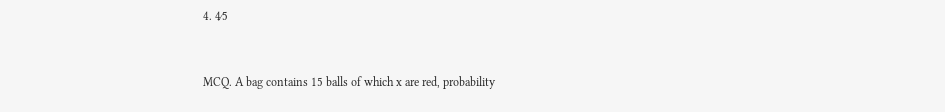4. 4⁄5


MCQ. A bag contains 15 balls of which x are red, probability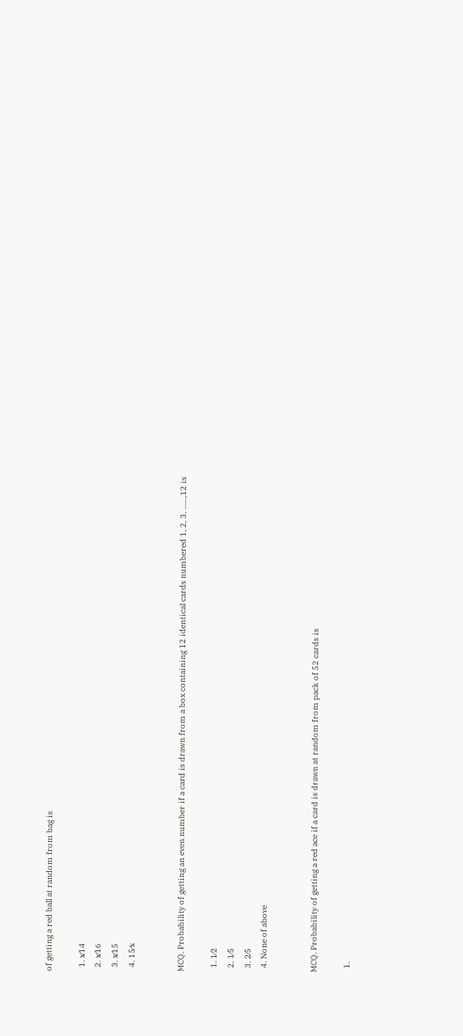of getting a red ball at random from bag is

  1. x⁄14
  2. x⁄16
  3. x⁄15
  4. 15⁄x


MCQ. Probability of getting an even number if a card is drawn from a box containing 12 identical cards numbered 1, 2, 3, ......,12 is

  1. 1⁄2
  2. 1⁄5
  3. 2⁄5
  4. None of above


MCQ. Probability of getting a red ace if a card is drawn at random from pack of 52 cards is

  1.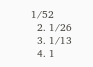1⁄52
  2. 1⁄26
  3. 1⁄13
  4. 1